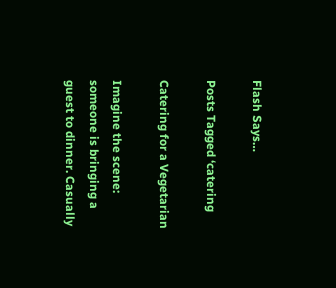Flash Says…

Posts Tagged ‘catering

Catering for a Vegetarian

Imagine the scene: someone is bringing a guest to dinner. Casually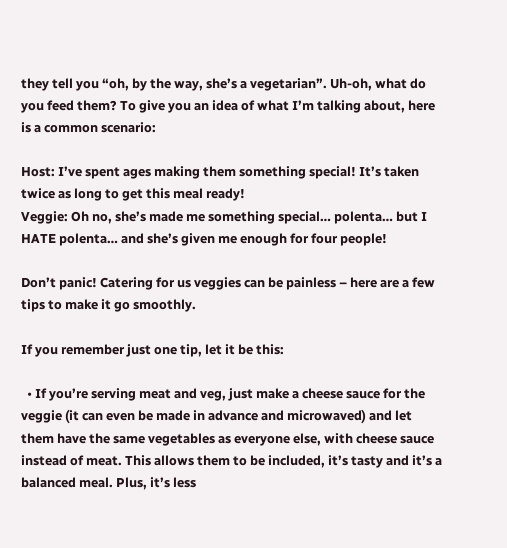they tell you “oh, by the way, she’s a vegetarian”. Uh-oh, what do you feed them? To give you an idea of what I’m talking about, here is a common scenario:

Host: I’ve spent ages making them something special! It’s taken twice as long to get this meal ready!
Veggie: Oh no, she’s made me something special… polenta… but I HATE polenta… and she’s given me enough for four people!

Don’t panic! Catering for us veggies can be painless – here are a few tips to make it go smoothly.

If you remember just one tip, let it be this:

  • If you’re serving meat and veg, just make a cheese sauce for the veggie (it can even be made in advance and microwaved) and let them have the same vegetables as everyone else, with cheese sauce instead of meat. This allows them to be included, it’s tasty and it’s a balanced meal. Plus, it’s less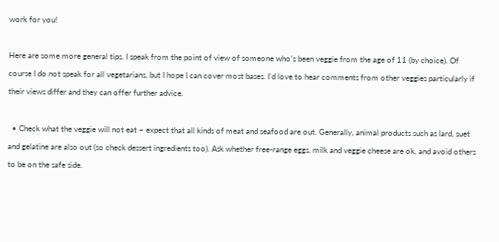work for you!

Here are some more general tips. I speak from the point of view of someone who’s been veggie from the age of 11 (by choice). Of course I do not speak for all vegetarians, but I hope I can cover most bases. I’d love to hear comments from other veggies particularly if their views differ and they can offer further advice.

  • Check what the veggie will not eat – expect that all kinds of meat and seafood are out. Generally, animal products such as lard, suet and gelatine are also out (so check dessert ingredients too). Ask whether free-range eggs, milk and veggie cheese are ok, and avoid others to be on the safe side.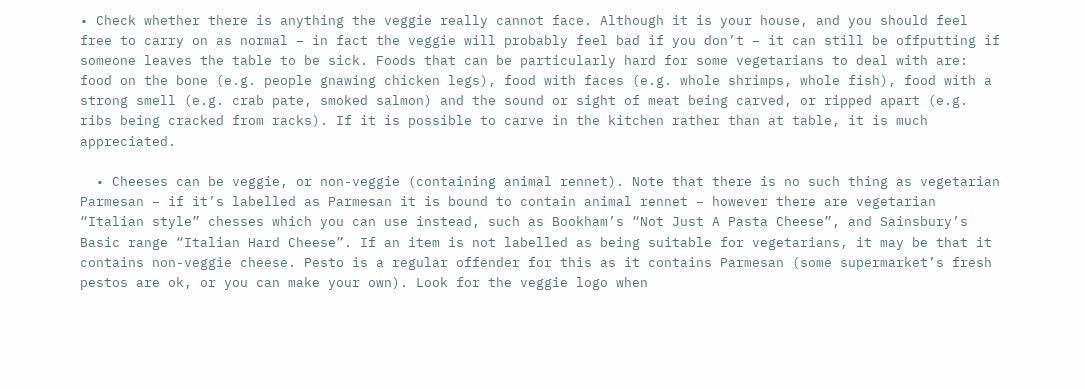• Check whether there is anything the veggie really cannot face. Although it is your house, and you should feel free to carry on as normal – in fact the veggie will probably feel bad if you don’t – it can still be offputting if someone leaves the table to be sick. Foods that can be particularly hard for some vegetarians to deal with are: food on the bone (e.g. people gnawing chicken legs), food with faces (e.g. whole shrimps, whole fish), food with a strong smell (e.g. crab pate, smoked salmon) and the sound or sight of meat being carved, or ripped apart (e.g. ribs being cracked from racks). If it is possible to carve in the kitchen rather than at table, it is much appreciated.

  • Cheeses can be veggie, or non-veggie (containing animal rennet). Note that there is no such thing as vegetarian Parmesan – if it’s labelled as Parmesan it is bound to contain animal rennet – however there are vegetarian “Italian style” chesses which you can use instead, such as Bookham’s “Not Just A Pasta Cheese”, and Sainsbury’s Basic range “Italian Hard Cheese”. If an item is not labelled as being suitable for vegetarians, it may be that it contains non-veggie cheese. Pesto is a regular offender for this as it contains Parmesan (some supermarket’s fresh pestos are ok, or you can make your own). Look for the veggie logo when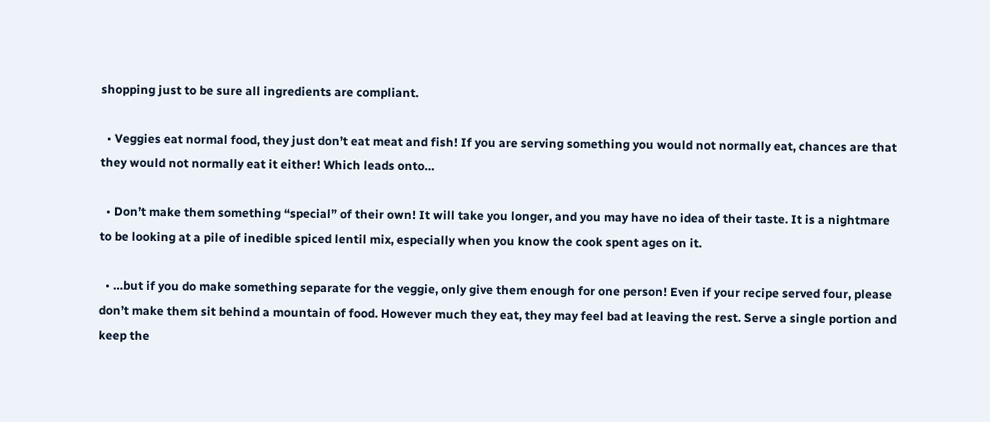shopping just to be sure all ingredients are compliant.

  • Veggies eat normal food, they just don’t eat meat and fish! If you are serving something you would not normally eat, chances are that they would not normally eat it either! Which leads onto…

  • Don’t make them something “special” of their own! It will take you longer, and you may have no idea of their taste. It is a nightmare to be looking at a pile of inedible spiced lentil mix, especially when you know the cook spent ages on it.

  • …but if you do make something separate for the veggie, only give them enough for one person! Even if your recipe served four, please don’t make them sit behind a mountain of food. However much they eat, they may feel bad at leaving the rest. Serve a single portion and keep the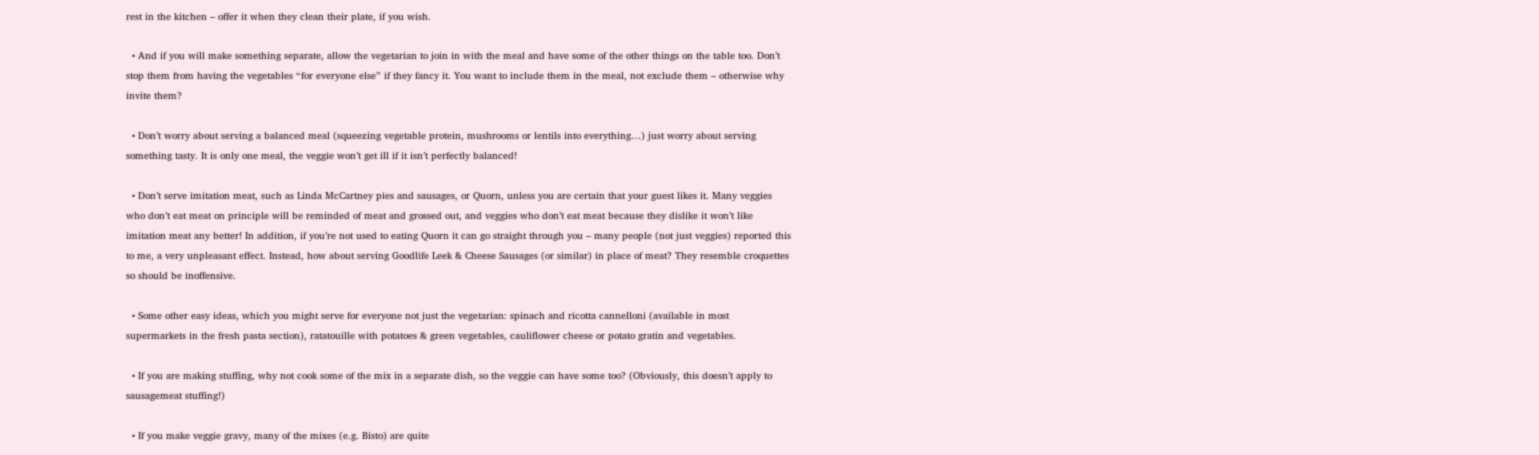rest in the kitchen – offer it when they clean their plate, if you wish.

  • And if you will make something separate, allow the vegetarian to join in with the meal and have some of the other things on the table too. Don’t stop them from having the vegetables “for everyone else” if they fancy it. You want to include them in the meal, not exclude them – otherwise why invite them?

  • Don’t worry about serving a balanced meal (squeezing vegetable protein, mushrooms or lentils into everything…) just worry about serving something tasty. It is only one meal, the veggie won’t get ill if it isn’t perfectly balanced!

  • Don’t serve imitation meat, such as Linda McCartney pies and sausages, or Quorn, unless you are certain that your guest likes it. Many veggies who don’t eat meat on principle will be reminded of meat and grossed out, and veggies who don’t eat meat because they dislike it won’t like imitation meat any better! In addition, if you’re not used to eating Quorn it can go straight through you – many people (not just veggies) reported this to me, a very unpleasant effect. Instead, how about serving Goodlife Leek & Cheese Sausages (or similar) in place of meat? They resemble croquettes so should be inoffensive.

  • Some other easy ideas, which you might serve for everyone not just the vegetarian: spinach and ricotta cannelloni (available in most supermarkets in the fresh pasta section), ratatouille with potatoes & green vegetables, cauliflower cheese or potato gratin and vegetables.

  • If you are making stuffing, why not cook some of the mix in a separate dish, so the veggie can have some too? (Obviously, this doesn’t apply to sausagemeat stuffing!)

  • If you make veggie gravy, many of the mixes (e.g. Bisto) are quite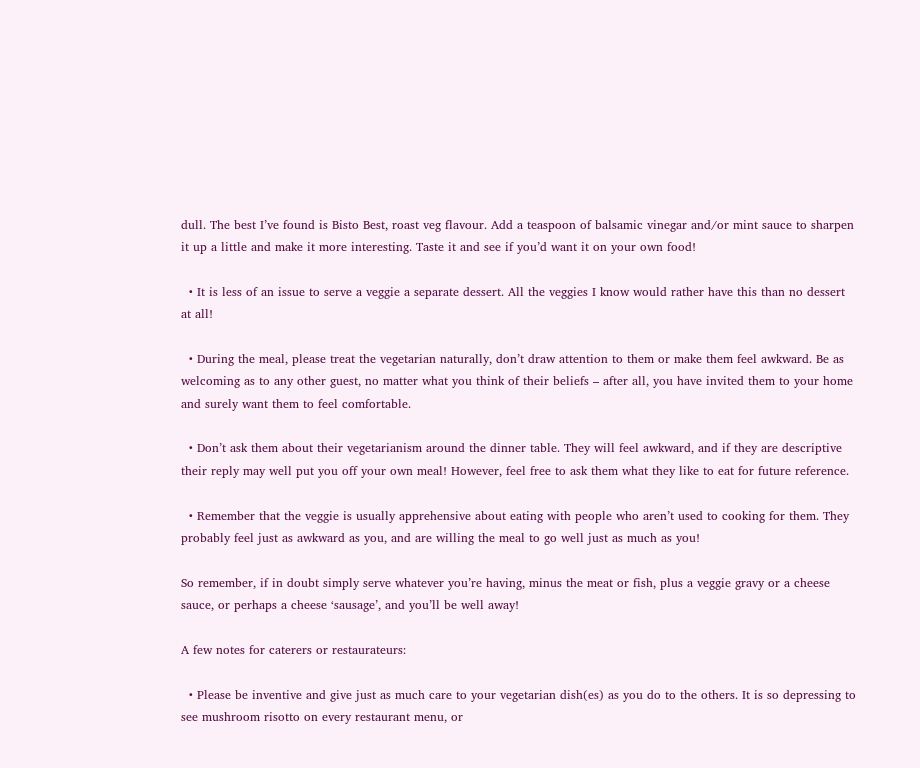dull. The best I’ve found is Bisto Best, roast veg flavour. Add a teaspoon of balsamic vinegar and/or mint sauce to sharpen it up a little and make it more interesting. Taste it and see if you’d want it on your own food!

  • It is less of an issue to serve a veggie a separate dessert. All the veggies I know would rather have this than no dessert at all!

  • During the meal, please treat the vegetarian naturally, don’t draw attention to them or make them feel awkward. Be as welcoming as to any other guest, no matter what you think of their beliefs – after all, you have invited them to your home and surely want them to feel comfortable.

  • Don’t ask them about their vegetarianism around the dinner table. They will feel awkward, and if they are descriptive their reply may well put you off your own meal! However, feel free to ask them what they like to eat for future reference.

  • Remember that the veggie is usually apprehensive about eating with people who aren’t used to cooking for them. They probably feel just as awkward as you, and are willing the meal to go well just as much as you!

So remember, if in doubt simply serve whatever you’re having, minus the meat or fish, plus a veggie gravy or a cheese sauce, or perhaps a cheese ‘sausage’, and you’ll be well away!

A few notes for caterers or restaurateurs:

  • Please be inventive and give just as much care to your vegetarian dish(es) as you do to the others. It is so depressing to see mushroom risotto on every restaurant menu, or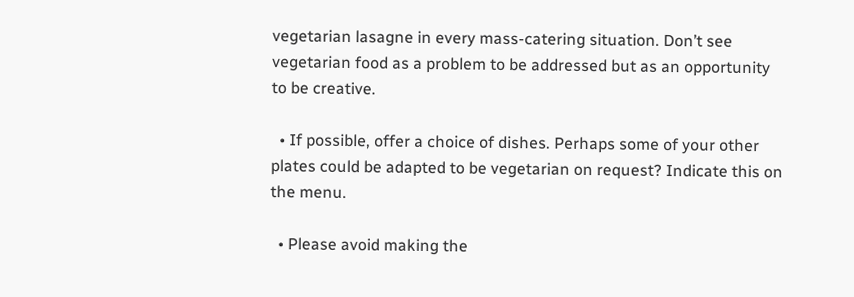vegetarian lasagne in every mass-catering situation. Don’t see vegetarian food as a problem to be addressed but as an opportunity to be creative.

  • If possible, offer a choice of dishes. Perhaps some of your other plates could be adapted to be vegetarian on request? Indicate this on the menu.

  • Please avoid making the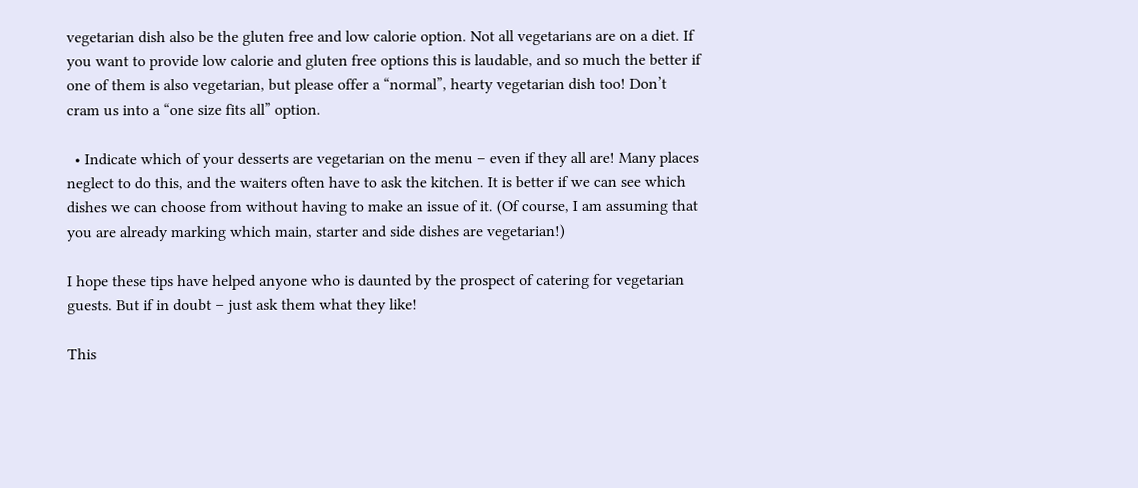vegetarian dish also be the gluten free and low calorie option. Not all vegetarians are on a diet. If you want to provide low calorie and gluten free options this is laudable, and so much the better if one of them is also vegetarian, but please offer a “normal”, hearty vegetarian dish too! Don’t cram us into a “one size fits all” option.

  • Indicate which of your desserts are vegetarian on the menu – even if they all are! Many places neglect to do this, and the waiters often have to ask the kitchen. It is better if we can see which dishes we can choose from without having to make an issue of it. (Of course, I am assuming that you are already marking which main, starter and side dishes are vegetarian!)

I hope these tips have helped anyone who is daunted by the prospect of catering for vegetarian guests. But if in doubt – just ask them what they like!

This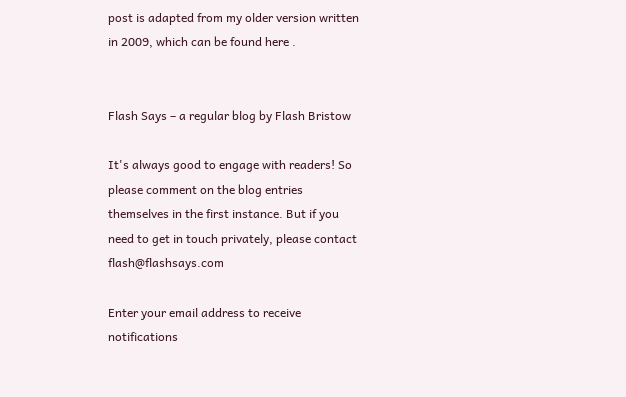post is adapted from my older version written in 2009, which can be found here .


Flash Says – a regular blog by Flash Bristow

It's always good to engage with readers! So please comment on the blog entries themselves in the first instance. But if you need to get in touch privately, please contact flash@flashsays.com

Enter your email address to receive notifications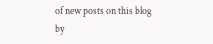of new posts on this blog by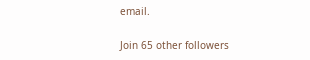email.

Join 65 other followers